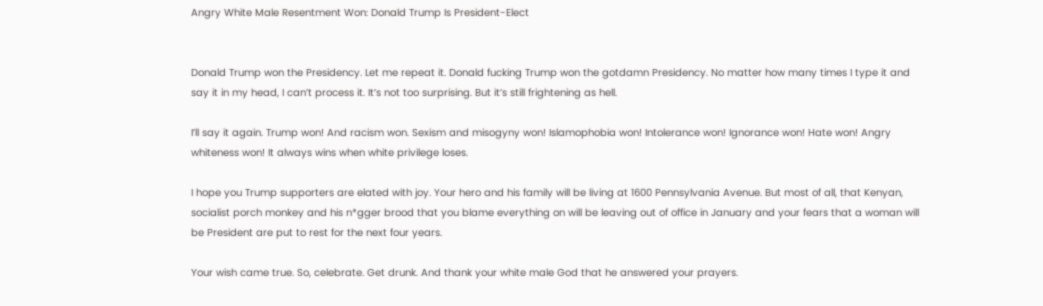Angry White Male Resentment Won: Donald Trump Is President-Elect


Donald Trump won the Presidency. Let me repeat it. Donald fucking Trump won the gotdamn Presidency. No matter how many times I type it and say it in my head, I can’t process it. It’s not too surprising. But it’s still frightening as hell.

I’ll say it again. Trump won! And racism won. Sexism and misogyny won! Islamophobia won! Intolerance won! Ignorance won! Hate won! Angry whiteness won! It always wins when white privilege loses.

I hope you Trump supporters are elated with joy. Your hero and his family will be living at 1600 Pennsylvania Avenue. But most of all, that Kenyan, socialist porch monkey and his n*gger brood that you blame everything on will be leaving out of office in January and your fears that a woman will be President are put to rest for the next four years.

Your wish came true. So, celebrate. Get drunk. And thank your white male God that he answered your prayers.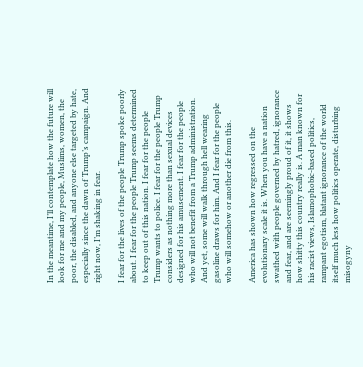In the meantime, I’ll contemplate how the future will look for me and my people, Muslims, women, the poor, the disabled, and anyone else targeted by hate, especially since the dawn of Trump’s campaign. And right now, I’m shaking in fear.

I fear for the lives of the people Trump spoke poorly about. I fear for the people Trump seems determined to keep out of this nation. I fear for the people Trump wants to police. I fear for the people Trump considers as nothing more than sexual devices designed for his amusement. I fear for the people who will not benefit from a Trump administration. And yet, some will walk through hell wearing gasoline draws for him. And I fear for the people who will somehow or another die from this.

America has shown how regressed on the evolutionary scale it is. When you have a nation swathed with people governed by hatred, ignorance and fear, and are seemingly proud of it, it shows how shitty this country really is. A man known for his racist views, Islamophobic-based politics, rampant egotism, blatant ignorance of the world itself much less how politics operate, disturbing misogyny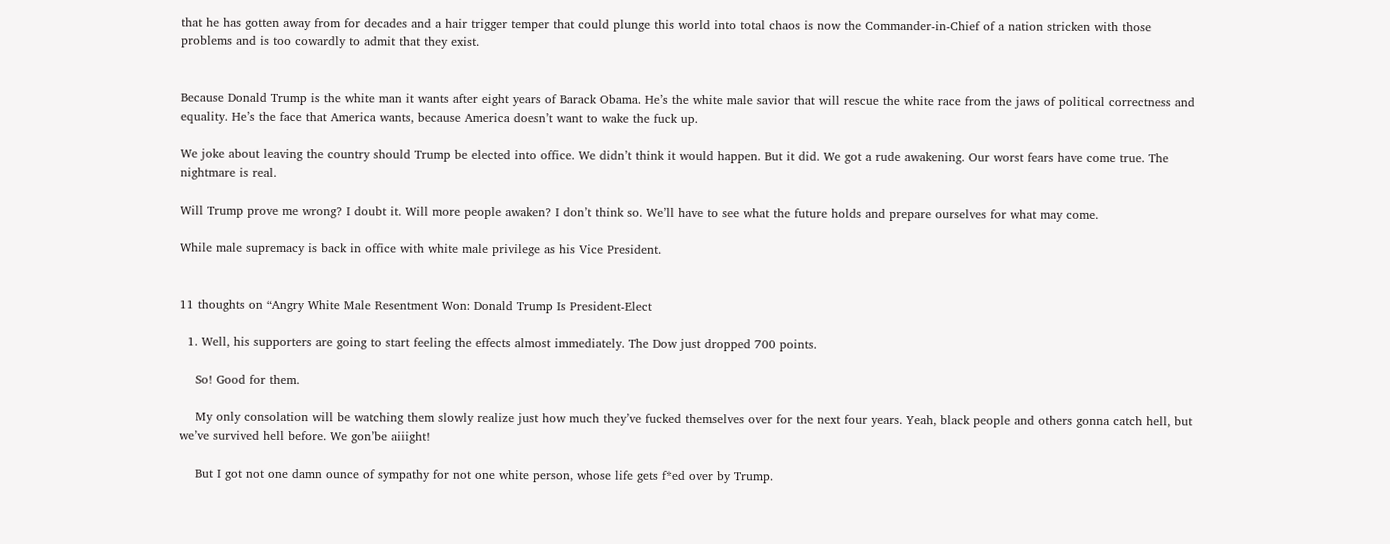that he has gotten away from for decades and a hair trigger temper that could plunge this world into total chaos is now the Commander-in-Chief of a nation stricken with those problems and is too cowardly to admit that they exist.


Because Donald Trump is the white man it wants after eight years of Barack Obama. He’s the white male savior that will rescue the white race from the jaws of political correctness and equality. He’s the face that America wants, because America doesn’t want to wake the fuck up.

We joke about leaving the country should Trump be elected into office. We didn’t think it would happen. But it did. We got a rude awakening. Our worst fears have come true. The nightmare is real.

Will Trump prove me wrong? I doubt it. Will more people awaken? I don’t think so. We’ll have to see what the future holds and prepare ourselves for what may come.

While male supremacy is back in office with white male privilege as his Vice President.


11 thoughts on “Angry White Male Resentment Won: Donald Trump Is President-Elect

  1. Well, his supporters are going to start feeling the effects almost immediately. The Dow just dropped 700 points.

    So! Good for them.

    My only consolation will be watching them slowly realize just how much they’ve fucked themselves over for the next four years. Yeah, black people and others gonna catch hell, but we’ve survived hell before. We gon’be aiiight!

    But I got not one damn ounce of sympathy for not one white person, whose life gets f*ed over by Trump.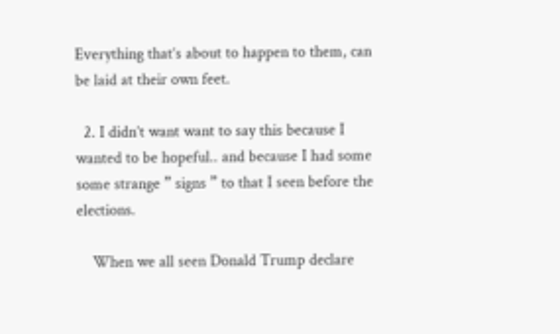Everything that’s about to happen to them, can be laid at their own feet.

  2. I didn’t want want to say this because I wanted to be hopeful.. and because I had some some strange ” signs ” to that I seen before the elections.

    When we all seen Donald Trump declare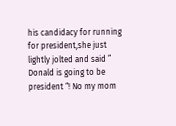his candidacy for running for president,she just lightly jolted and said ” Donald is going to be president “! No my mom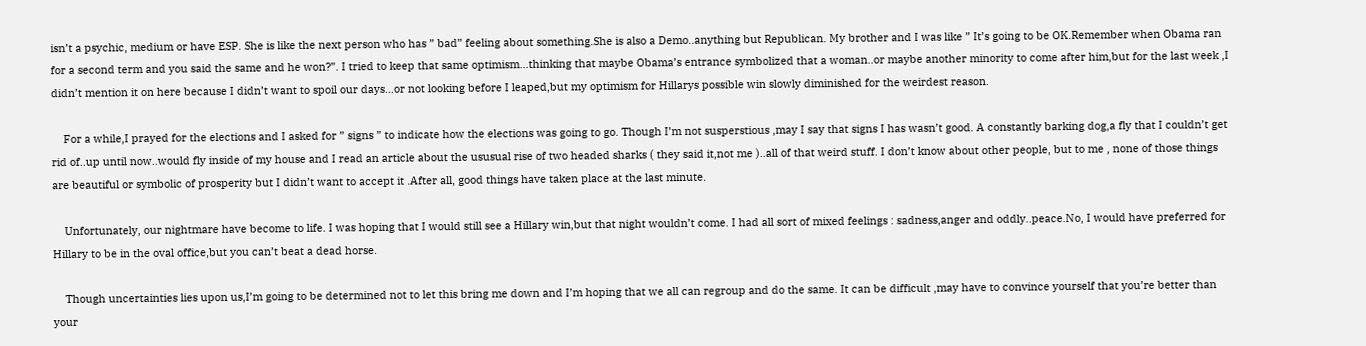isn’t a psychic, medium or have ESP. She is like the next person who has ” bad” feeling about something.She is also a Demo..anything but Republican. My brother and I was like ” It’s going to be OK.Remember when Obama ran for a second term and you said the same and he won?”. I tried to keep that same optimism…thinking that maybe Obama’s entrance symbolized that a woman..or maybe another minority to come after him,but for the last week ,I didn’t mention it on here because I didn’t want to spoil our days…or not looking before I leaped,but my optimism for Hillarys possible win slowly diminished for the weirdest reason.

    For a while,I prayed for the elections and I asked for ” signs ” to indicate how the elections was going to go. Though I’m not susperstious ,may I say that signs I has wasn’t good. A constantly barking dog,a fly that I couldn’t get rid of..up until now..would fly inside of my house and I read an article about the ususual rise of two headed sharks ( they said it,not me )..all of that weird stuff. I don’t know about other people, but to me , none of those things are beautiful or symbolic of prosperity but I didn’t want to accept it .After all, good things have taken place at the last minute.

    Unfortunately, our nightmare have become to life. I was hoping that I would still see a Hillary win,but that night wouldn’t come. I had all sort of mixed feelings : sadness,anger and oddly..peace.No, I would have preferred for Hillary to be in the oval office,but you can’t beat a dead horse.

    Though uncertainties lies upon us,I’m going to be determined not to let this bring me down and I’m hoping that we all can regroup and do the same. It can be difficult ,may have to convince yourself that you’re better than your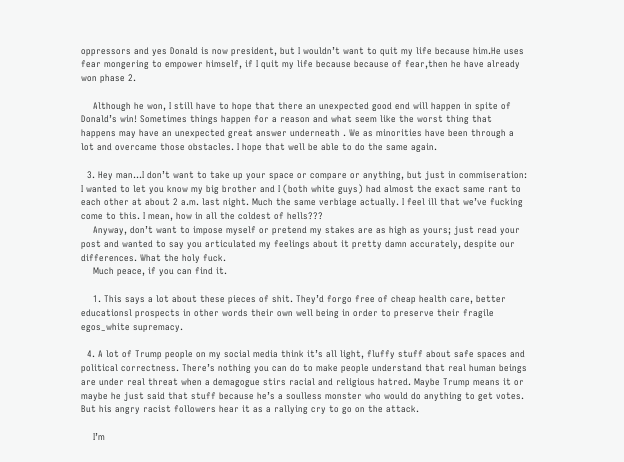oppressors and yes Donald is now president, but I wouldn’t want to quit my life because him.He uses fear mongering to empower himself, if I quit my life because because of fear,then he have already won phase 2.

    Although he won, I still have to hope that there an unexpected good end will happen in spite of Donald’s win! Sometimes things happen for a reason and what seem like the worst thing that happens may have an unexpected great answer underneath . We as minorities have been through a lot and overcame those obstacles. I hope that well be able to do the same again.

  3. Hey man…I don’t want to take up your space or compare or anything, but just in commiseration: I wanted to let you know my big brother and I (both white guys) had almost the exact same rant to each other at about 2 a.m. last night. Much the same verbiage actually. I feel ill that we’ve fucking come to this. I mean, how in all the coldest of hells???
    Anyway, don’t want to impose myself or pretend my stakes are as high as yours; just read your post and wanted to say you articulated my feelings about it pretty damn accurately, despite our differences. What the holy fuck.
    Much peace, if you can find it.

    1. This says a lot about these pieces of shit. They’d forgo free of cheap health care, better educationsl prospects in other words their own well being in order to preserve their fragile egos_white supremacy.

  4. A lot of Trump people on my social media think it’s all light, fluffy stuff about safe spaces and political correctness. There’s nothing you can do to make people understand that real human beings are under real threat when a demagogue stirs racial and religious hatred. Maybe Trump means it or maybe he just said that stuff because he’s a soulless monster who would do anything to get votes. But his angry racist followers hear it as a rallying cry to go on the attack.

    I’m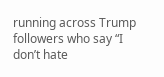running across Trump followers who say “I don’t hate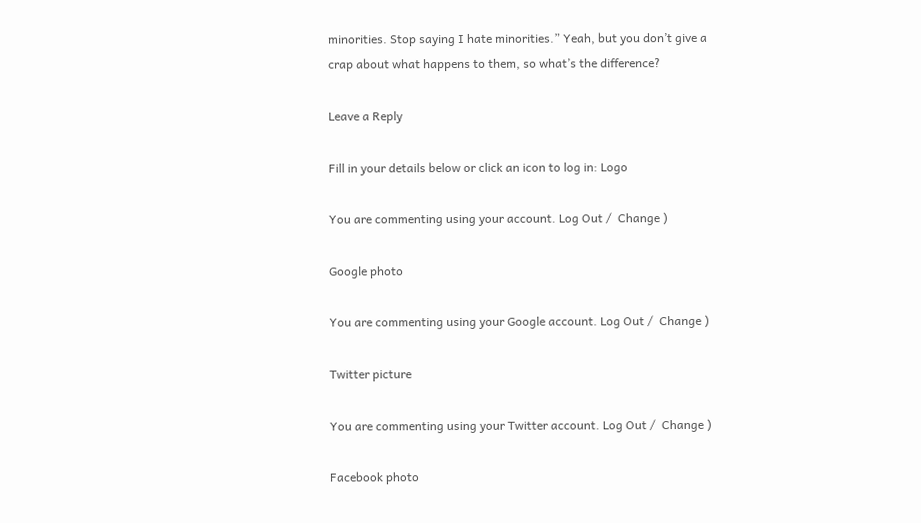minorities. Stop saying I hate minorities.” Yeah, but you don’t give a crap about what happens to them, so what’s the difference?

Leave a Reply

Fill in your details below or click an icon to log in: Logo

You are commenting using your account. Log Out /  Change )

Google photo

You are commenting using your Google account. Log Out /  Change )

Twitter picture

You are commenting using your Twitter account. Log Out /  Change )

Facebook photo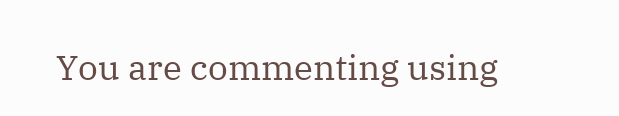You are commenting using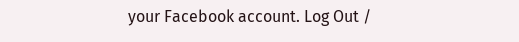your Facebook account. Log Out /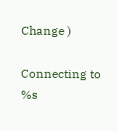Change )

Connecting to %s